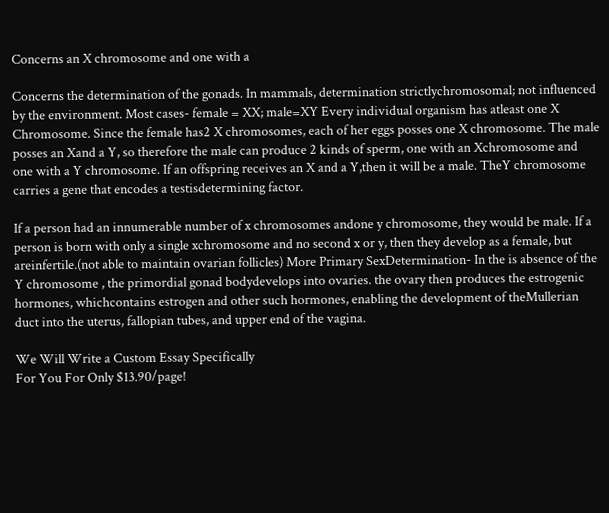Concerns an X chromosome and one with a

Concerns the determination of the gonads. In mammals, determination strictlychromosomal; not influenced by the environment. Most cases- female = XX; male=XY Every individual organism has atleast one X Chromosome. Since the female has2 X chromosomes, each of her eggs posses one X chromosome. The male posses an Xand a Y, so therefore the male can produce 2 kinds of sperm, one with an Xchromosome and one with a Y chromosome. If an offspring receives an X and a Y,then it will be a male. TheY chromosome carries a gene that encodes a testisdetermining factor.

If a person had an innumerable number of x chromosomes andone y chromosome, they would be male. If a person is born with only a single xchromosome and no second x or y, then they develop as a female, but areinfertile.(not able to maintain ovarian follicles) More Primary SexDetermination- In the is absence of the Y chromosome , the primordial gonad bodydevelops into ovaries. the ovary then produces the estrogenic hormones, whichcontains estrogen and other such hormones, enabling the development of theMullerian duct into the uterus, fallopian tubes, and upper end of the vagina.

We Will Write a Custom Essay Specifically
For You For Only $13.90/page!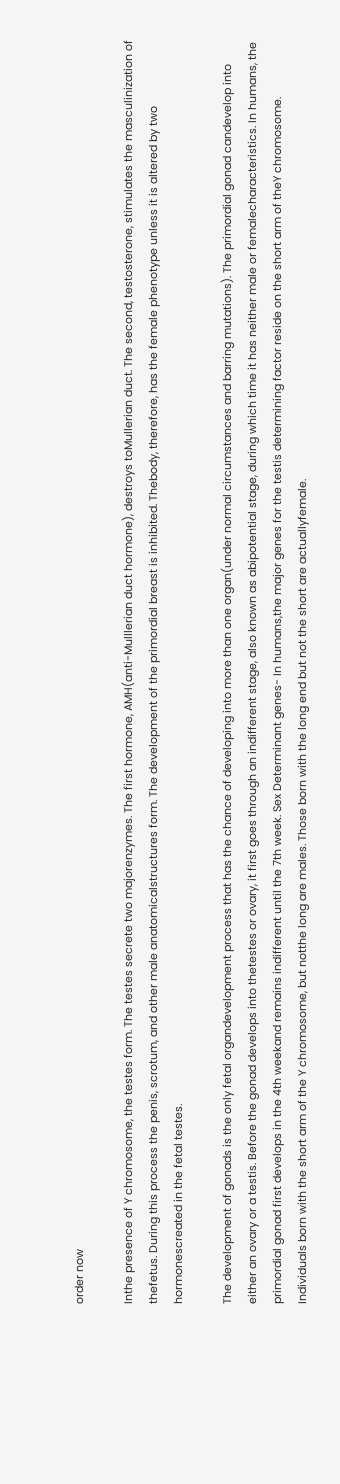order now

Inthe presence of Y chromosome, the testes form. The testes secrete two majorenzymes. The first hormone, AMH(anti-Mulllerian duct hormone), destroys toMullerian duct. The second, testosterone, stimulates the masculinization of thefetus. During this process the penis, scrotum, and other male anatomicalstructures form. The development of the primordial breast is inhibited. Thebody, therefore, has the female phenotype unless it is altered by two hormonescreated in the fetal testes.

The development of gonads is the only fetal organdevelopment process that has the chance of developing into more than one organ(under normal circumstances and barring mutations). The primordial gonad candevelop into either an ovary or a testis. Before the gonad develops into thetestes or ovary, it first goes through an indifferent stage, also known as abipotential stage, during which time it has neither male or femalecharacteristics. In humans, the primordial gonad first develops in the 4th weekand remains indifferent until the 7th week. Sex Determinant genes- In humans,the major genes for the testis determining factor reside on the short arm of theY chromosome. Individuals born with the short arm of the Y chromosome, but notthe long are males. Those born with the long end but not the short are actuallyfemale.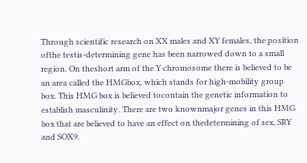Through scientific research on XX males and XY females, the position ofthe testis-determining gene has been narrowed down to a small region. On theshort arm of the Y chromosome there is believed to be an area called the HMGbox, which stands for high-mobility group box. This HMG box is believed tocontain the genetic information to establish masculinity. There are two knownmajor genes in this HMG box that are believed to have an effect on thedetermining of sex, SRY and SOX9.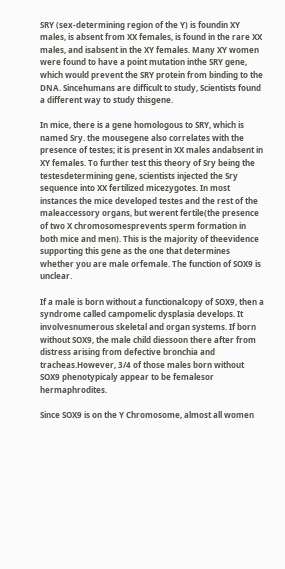SRY (sex-determining region of the Y) is foundin XY males, is absent from XX females, is found in the rare XX males, and isabsent in the XY females. Many XY women were found to have a point mutation inthe SRY gene, which would prevent the SRY protein from binding to the DNA. Sincehumans are difficult to study, Scientists found a different way to study thisgene.

In mice, there is a gene homologous to SRY, which is named Sry. the mousegene also correlates with the presence of testes; it is present in XX males andabsent in XY females. To further test this theory of Sry being the testesdetermining gene, scientists injected the Sry sequence into XX fertilized micezygotes. In most instances the mice developed testes and the rest of the maleaccessory organs, but werent fertile(the presence of two X chromosomesprevents sperm formation in both mice and men). This is the majority of theevidence supporting this gene as the one that determines whether you are male orfemale. The function of SOX9 is unclear.

If a male is born without a functionalcopy of SOX9, then a syndrome called campomelic dysplasia develops. It involvesnumerous skeletal and organ systems. If born without SOX9, the male child diessoon there after from distress arising from defective bronchia and tracheas.However, 3/4 of those males born without SOX9 phenotypicaly appear to be femalesor hermaphrodites.

Since SOX9 is on the Y Chromosome, almost all women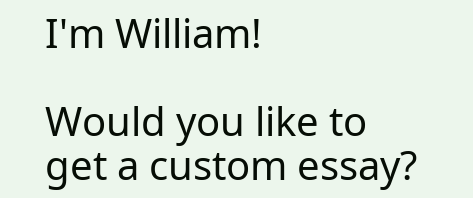I'm William!

Would you like to get a custom essay?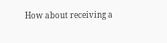How about receiving a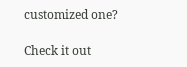customized one?

Check it out